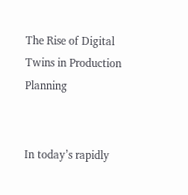The Rise of Digital Twins in Production Planning


In today’s rapidly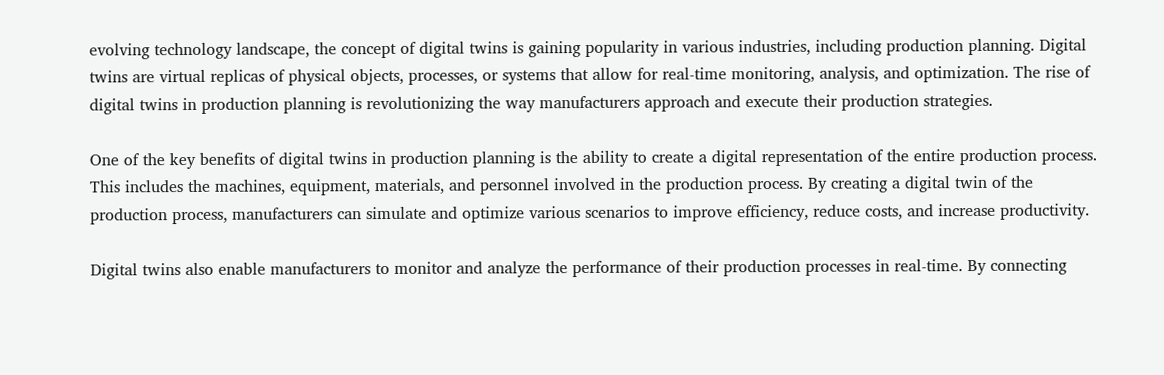evolving technology landscape, the concept of digital twins is gaining popularity in various industries, including production planning. Digital twins are virtual replicas of physical objects, processes, or systems that allow for real-time monitoring, analysis, and optimization. The rise of digital twins in production planning is revolutionizing the way manufacturers approach and execute their production strategies.

One of the key benefits of digital twins in production planning is the ability to create a digital representation of the entire production process. This includes the machines, equipment, materials, and personnel involved in the production process. By creating a digital twin of the production process, manufacturers can simulate and optimize various scenarios to improve efficiency, reduce costs, and increase productivity.

Digital twins also enable manufacturers to monitor and analyze the performance of their production processes in real-time. By connecting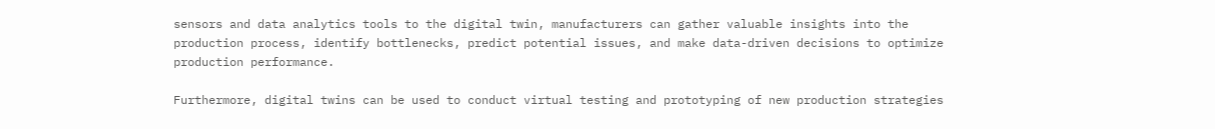sensors and data analytics tools to the digital twin, manufacturers can gather valuable insights into the production process, identify bottlenecks, predict potential issues, and make data-driven decisions to optimize production performance.

Furthermore, digital twins can be used to conduct virtual testing and prototyping of new production strategies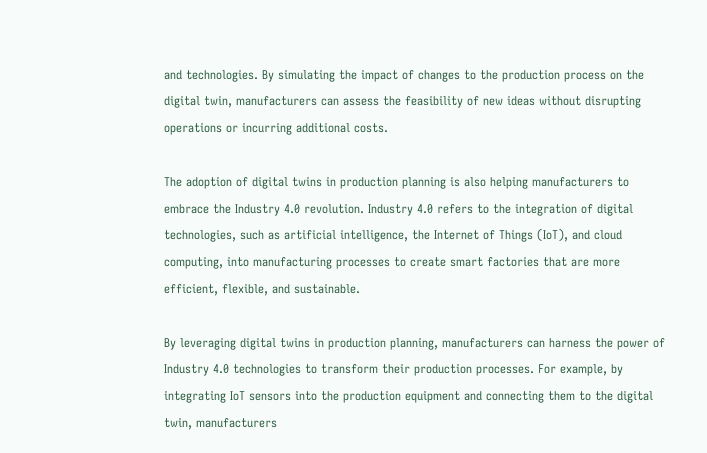and technologies. By simulating the impact of changes to the production process on the digital twin, manufacturers can assess the feasibility of new ideas without disrupting operations or incurring additional costs.

The adoption of digital twins in production planning is also helping manufacturers to embrace the Industry 4.0 revolution. Industry 4.0 refers to the integration of digital technologies, such as artificial intelligence, the Internet of Things (IoT), and cloud computing, into manufacturing processes to create smart factories that are more efficient, flexible, and sustainable.

By leveraging digital twins in production planning, manufacturers can harness the power of Industry 4.0 technologies to transform their production processes. For example, by integrating IoT sensors into the production equipment and connecting them to the digital twin, manufacturers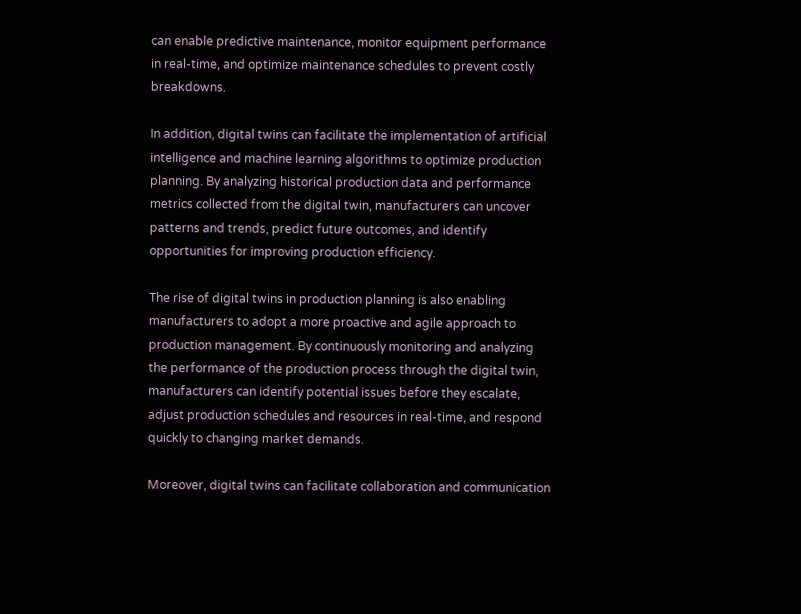can enable predictive maintenance, monitor equipment performance in real-time, and optimize maintenance schedules to prevent costly breakdowns.

In addition, digital twins can facilitate the implementation of artificial intelligence and machine learning algorithms to optimize production planning. By analyzing historical production data and performance metrics collected from the digital twin, manufacturers can uncover patterns and trends, predict future outcomes, and identify opportunities for improving production efficiency.

The rise of digital twins in production planning is also enabling manufacturers to adopt a more proactive and agile approach to production management. By continuously monitoring and analyzing the performance of the production process through the digital twin, manufacturers can identify potential issues before they escalate, adjust production schedules and resources in real-time, and respond quickly to changing market demands.

Moreover, digital twins can facilitate collaboration and communication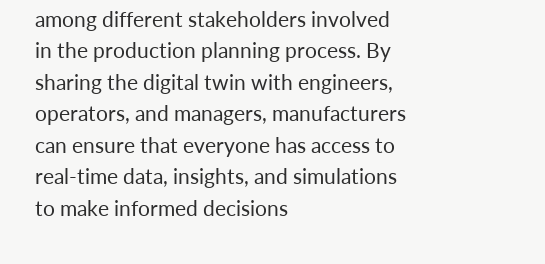among different stakeholders involved in the production planning process. By sharing the digital twin with engineers, operators, and managers, manufacturers can ensure that everyone has access to real-time data, insights, and simulations to make informed decisions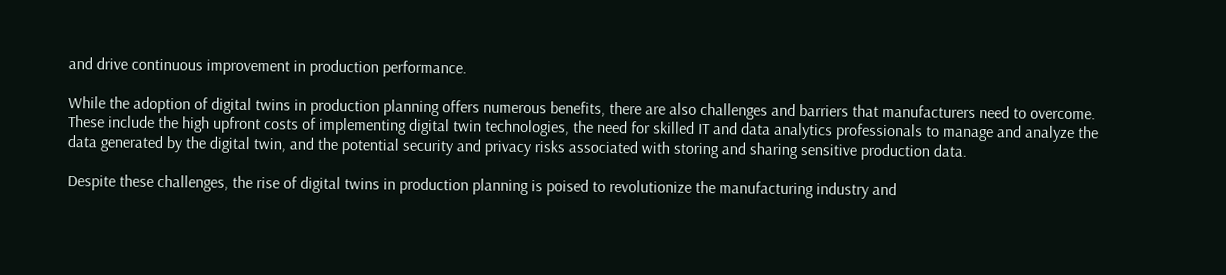and drive continuous improvement in production performance.

While the adoption of digital twins in production planning offers numerous benefits, there are also challenges and barriers that manufacturers need to overcome. These include the high upfront costs of implementing digital twin technologies, the need for skilled IT and data analytics professionals to manage and analyze the data generated by the digital twin, and the potential security and privacy risks associated with storing and sharing sensitive production data.

Despite these challenges, the rise of digital twins in production planning is poised to revolutionize the manufacturing industry and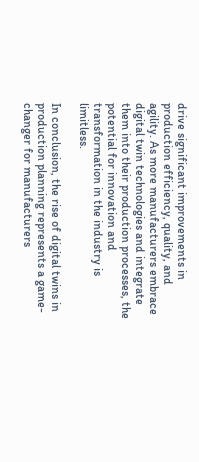drive significant improvements in production efficiency, quality, and agility. As more manufacturers embrace digital twin technologies and integrate them into their production processes, the potential for innovation and transformation in the industry is limitless.

In conclusion, the rise of digital twins in production planning represents a game-changer for manufacturers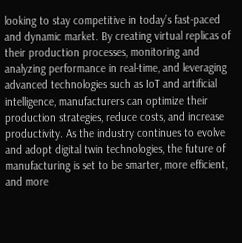looking to stay competitive in today’s fast-paced and dynamic market. By creating virtual replicas of their production processes, monitoring and analyzing performance in real-time, and leveraging advanced technologies such as IoT and artificial intelligence, manufacturers can optimize their production strategies, reduce costs, and increase productivity. As the industry continues to evolve and adopt digital twin technologies, the future of manufacturing is set to be smarter, more efficient, and more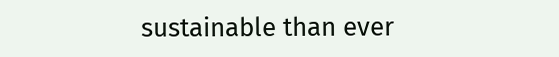sustainable than ever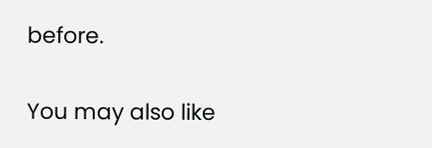before.

You may also like